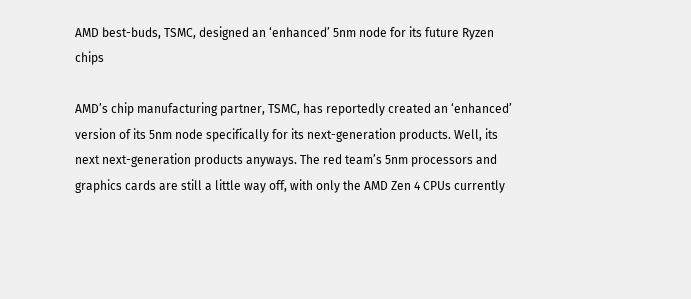AMD best-buds, TSMC, designed an ‘enhanced’ 5nm node for its future Ryzen chips

AMD’s chip manufacturing partner, TSMC, has reportedly created an ‘enhanced’ version of its 5nm node specifically for its next-generation products. Well, its next next-generation products anyways. The red team’s 5nm processors and graphics cards are still a little way off, with only the AMD Zen 4 CPUs currently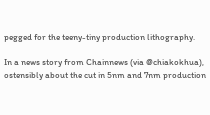pegged for the teeny-tiny production lithography.

In a news story from Chainnews (via @chiakokhua), ostensibly about the cut in 5nm and 7nm production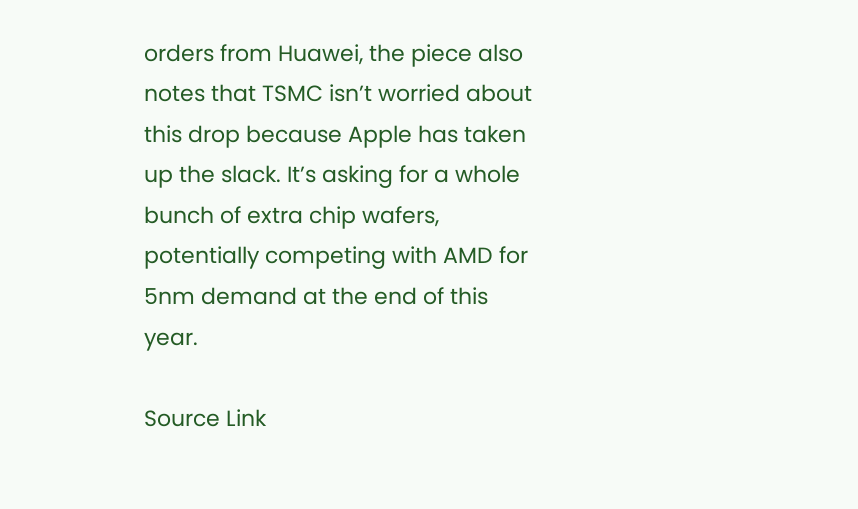orders from Huawei, the piece also notes that TSMC isn’t worried about this drop because Apple has taken up the slack. It’s asking for a whole bunch of extra chip wafers, potentially competing with AMD for 5nm demand at the end of this year.

Source Link